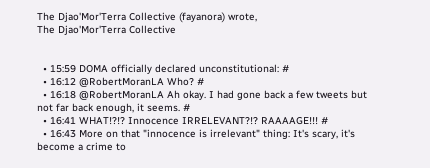The Djao'Mor'Terra Collective (fayanora) wrote,
The Djao'Mor'Terra Collective


  • 15:59 DOMA officially declared unconstitutional: #
  • 16:12 @RobertMoranLA Who? #
  • 16:18 @RobertMoranLA Ah okay. I had gone back a few tweets but not far back enough, it seems. #
  • 16:41 WHAT!?!? Innocence IRRELEVANT?!? RAAAAGE!!! #
  • 16:43 More on that "innocence is irrelevant" thing: It's scary, it's become a crime to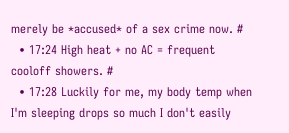merely be *accused* of a sex crime now. #
  • 17:24 High heat + no AC = frequent cooloff showers. #
  • 17:28 Luckily for me, my body temp when I'm sleeping drops so much I don't easily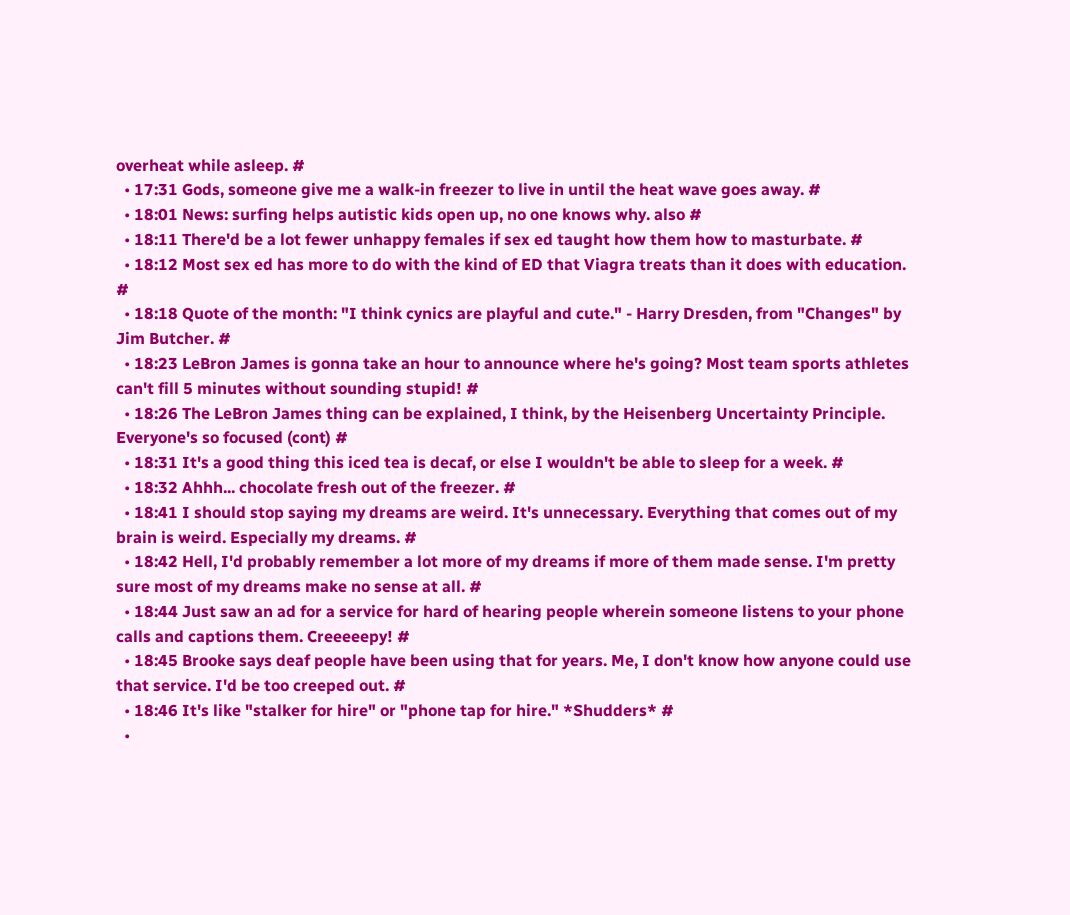overheat while asleep. #
  • 17:31 Gods, someone give me a walk-in freezer to live in until the heat wave goes away. #
  • 18:01 News: surfing helps autistic kids open up, no one knows why. also #
  • 18:11 There'd be a lot fewer unhappy females if sex ed taught how them how to masturbate. #
  • 18:12 Most sex ed has more to do with the kind of ED that Viagra treats than it does with education. #
  • 18:18 Quote of the month: "I think cynics are playful and cute." - Harry Dresden, from "Changes" by Jim Butcher. #
  • 18:23 LeBron James is gonna take an hour to announce where he's going? Most team sports athletes can't fill 5 minutes without sounding stupid! #
  • 18:26 The LeBron James thing can be explained, I think, by the Heisenberg Uncertainty Principle. Everyone's so focused (cont) #
  • 18:31 It's a good thing this iced tea is decaf, or else I wouldn't be able to sleep for a week. #
  • 18:32 Ahhh... chocolate fresh out of the freezer. #
  • 18:41 I should stop saying my dreams are weird. It's unnecessary. Everything that comes out of my brain is weird. Especially my dreams. #
  • 18:42 Hell, I'd probably remember a lot more of my dreams if more of them made sense. I'm pretty sure most of my dreams make no sense at all. #
  • 18:44 Just saw an ad for a service for hard of hearing people wherein someone listens to your phone calls and captions them. Creeeeepy! #
  • 18:45 Brooke says deaf people have been using that for years. Me, I don't know how anyone could use that service. I'd be too creeped out. #
  • 18:46 It's like "stalker for hire" or "phone tap for hire." *Shudders* #
  •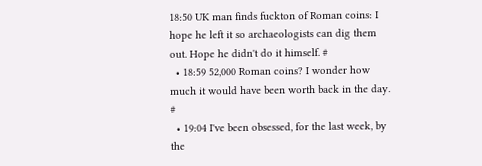18:50 UK man finds fuckton of Roman coins: I hope he left it so archaeologists can dig them out. Hope he didn't do it himself. #
  • 18:59 52,000 Roman coins? I wonder how much it would have been worth back in the day. #
  • 19:04 I've been obsessed, for the last week, by the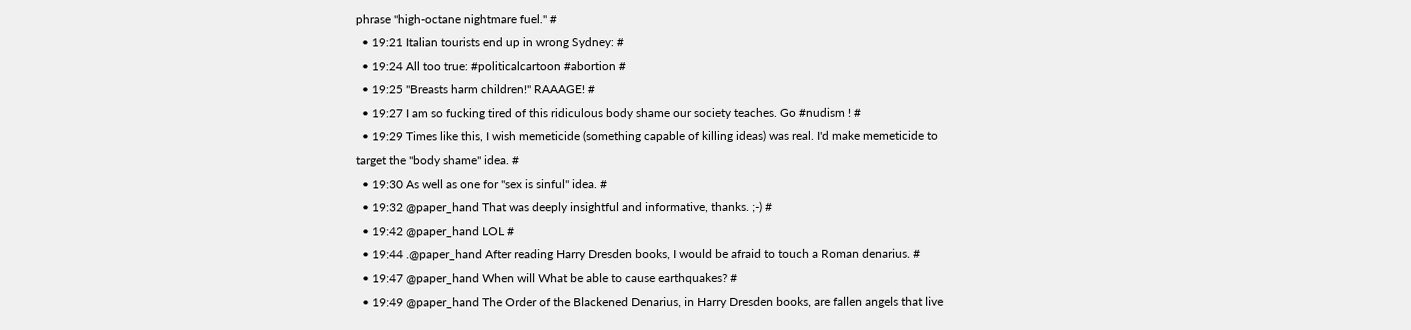phrase "high-octane nightmare fuel." #
  • 19:21 Italian tourists end up in wrong Sydney: #
  • 19:24 All too true: #politicalcartoon #abortion #
  • 19:25 "Breasts harm children!" RAAAGE! #
  • 19:27 I am so fucking tired of this ridiculous body shame our society teaches. Go #nudism ! #
  • 19:29 Times like this, I wish memeticide (something capable of killing ideas) was real. I'd make memeticide to target the "body shame" idea. #
  • 19:30 As well as one for "sex is sinful" idea. #
  • 19:32 @paper_hand That was deeply insightful and informative, thanks. ;-) #
  • 19:42 @paper_hand LOL #
  • 19:44 .@paper_hand After reading Harry Dresden books, I would be afraid to touch a Roman denarius. #
  • 19:47 @paper_hand When will What be able to cause earthquakes? #
  • 19:49 @paper_hand The Order of the Blackened Denarius, in Harry Dresden books, are fallen angels that live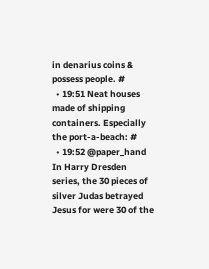in denarius coins & possess people. #
  • 19:51 Neat houses made of shipping containers. Especially the port-a-beach: #
  • 19:52 @paper_hand In Harry Dresden series, the 30 pieces of silver Judas betrayed Jesus for were 30 of the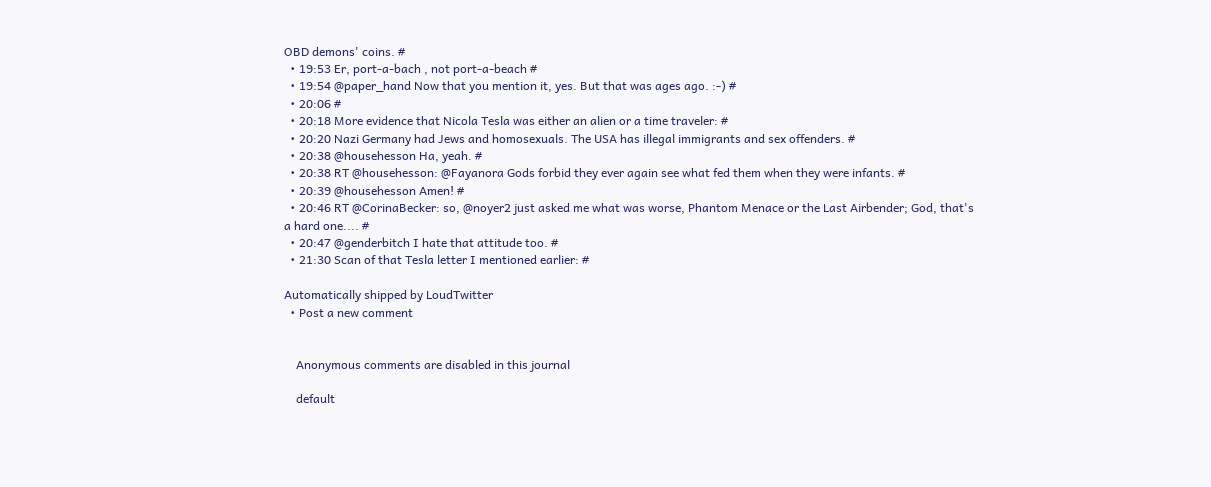OBD demons' coins. #
  • 19:53 Er, port-a-bach , not port-a-beach #
  • 19:54 @paper_hand Now that you mention it, yes. But that was ages ago. :-) #
  • 20:06 #
  • 20:18 More evidence that Nicola Tesla was either an alien or a time traveler: #
  • 20:20 Nazi Germany had Jews and homosexuals. The USA has illegal immigrants and sex offenders. #
  • 20:38 @househesson Ha, yeah. #
  • 20:38 RT @househesson: @Fayanora Gods forbid they ever again see what fed them when they were infants. #
  • 20:39 @househesson Amen! #
  • 20:46 RT @CorinaBecker: so, @noyer2 just asked me what was worse, Phantom Menace or the Last Airbender; God, that's a hard one.... #
  • 20:47 @genderbitch I hate that attitude too. #
  • 21:30 Scan of that Tesla letter I mentioned earlier: #

Automatically shipped by LoudTwitter
  • Post a new comment


    Anonymous comments are disabled in this journal

    default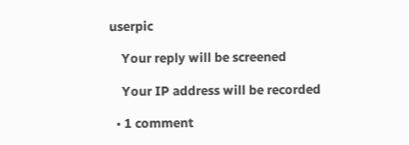userpic

    Your reply will be screened

    Your IP address will be recorded

  • 1 comment